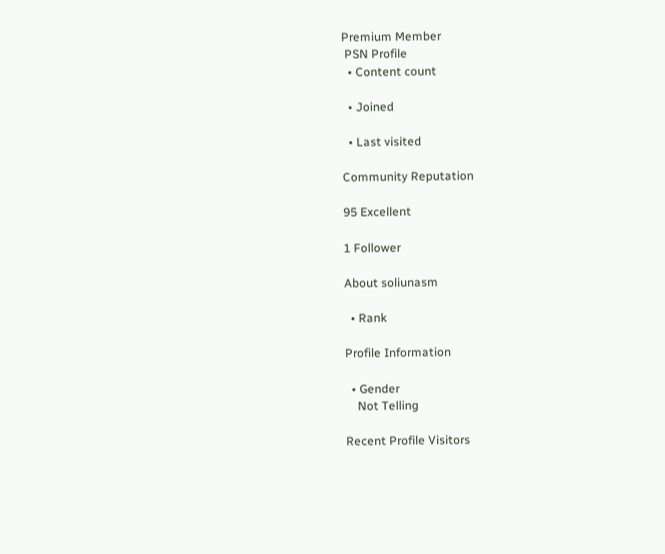Premium Member
 PSN Profile
  • Content count

  • Joined

  • Last visited

Community Reputation

95 Excellent

1 Follower

About soliunasm

  • Rank

Profile Information

  • Gender
    Not Telling

Recent Profile Visitors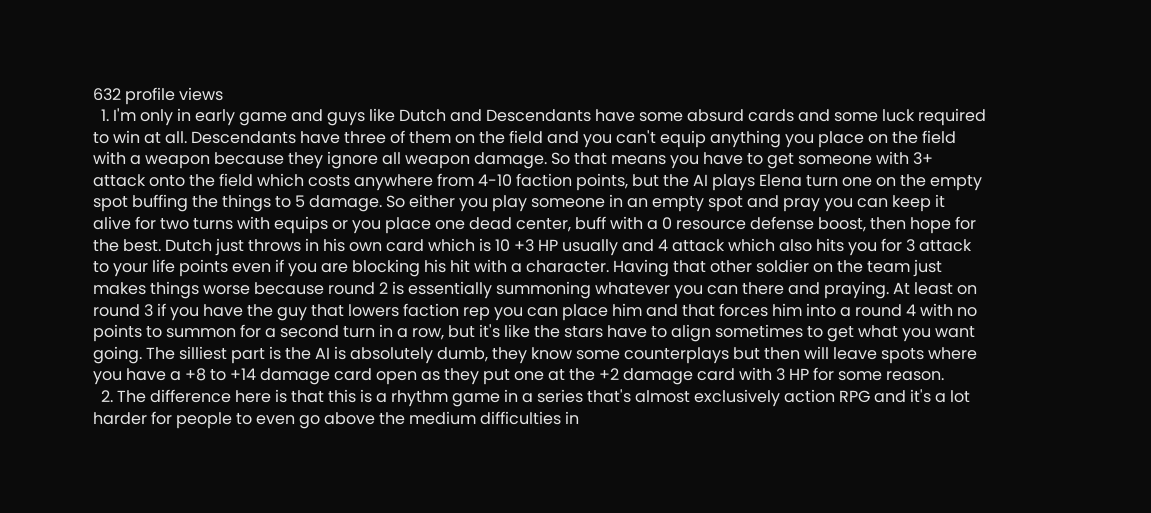632 profile views
  1. I'm only in early game and guys like Dutch and Descendants have some absurd cards and some luck required to win at all. Descendants have three of them on the field and you can't equip anything you place on the field with a weapon because they ignore all weapon damage. So that means you have to get someone with 3+ attack onto the field which costs anywhere from 4-10 faction points, but the AI plays Elena turn one on the empty spot buffing the things to 5 damage. So either you play someone in an empty spot and pray you can keep it alive for two turns with equips or you place one dead center, buff with a 0 resource defense boost, then hope for the best. Dutch just throws in his own card which is 10 +3 HP usually and 4 attack which also hits you for 3 attack to your life points even if you are blocking his hit with a character. Having that other soldier on the team just makes things worse because round 2 is essentially summoning whatever you can there and praying. At least on round 3 if you have the guy that lowers faction rep you can place him and that forces him into a round 4 with no points to summon for a second turn in a row, but it's like the stars have to align sometimes to get what you want going. The silliest part is the AI is absolutely dumb, they know some counterplays but then will leave spots where you have a +8 to +14 damage card open as they put one at the +2 damage card with 3 HP for some reason.
  2. The difference here is that this is a rhythm game in a series that's almost exclusively action RPG and it's a lot harder for people to even go above the medium difficulties in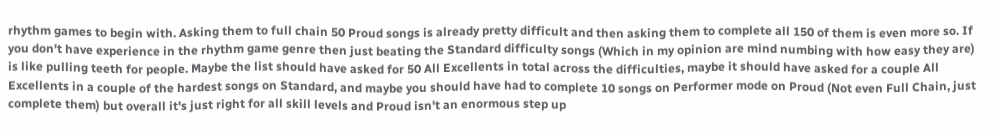rhythm games to begin with. Asking them to full chain 50 Proud songs is already pretty difficult and then asking them to complete all 150 of them is even more so. If you don't have experience in the rhythm game genre then just beating the Standard difficulty songs (Which in my opinion are mind numbing with how easy they are) is like pulling teeth for people. Maybe the list should have asked for 50 All Excellents in total across the difficulties, maybe it should have asked for a couple All Excellents in a couple of the hardest songs on Standard, and maybe you should have had to complete 10 songs on Performer mode on Proud (Not even Full Chain, just complete them) but overall it's just right for all skill levels and Proud isn't an enormous step up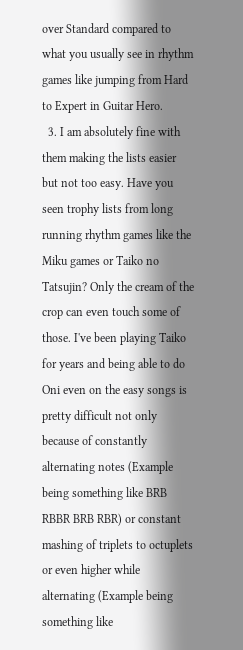over Standard compared to what you usually see in rhythm games like jumping from Hard to Expert in Guitar Hero.
  3. I am absolutely fine with them making the lists easier but not too easy. Have you seen trophy lists from long running rhythm games like the Miku games or Taiko no Tatsujin? Only the cream of the crop can even touch some of those. I've been playing Taiko for years and being able to do Oni even on the easy songs is pretty difficult not only because of constantly alternating notes (Example being something like BRB RBBR BRB RBR) or constant mashing of triplets to octuplets or even higher while alternating (Example being something like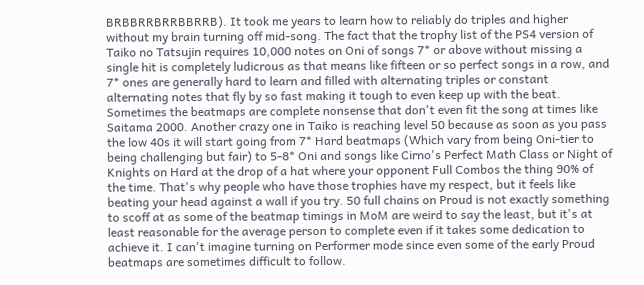BRBBRRBRRBBRRB). It took me years to learn how to reliably do triples and higher without my brain turning off mid-song. The fact that the trophy list of the PS4 version of Taiko no Tatsujin requires 10,000 notes on Oni of songs 7* or above without missing a single hit is completely ludicrous as that means like fifteen or so perfect songs in a row, and 7* ones are generally hard to learn and filled with alternating triples or constant alternating notes that fly by so fast making it tough to even keep up with the beat. Sometimes the beatmaps are complete nonsense that don't even fit the song at times like Saitama 2000. Another crazy one in Taiko is reaching level 50 because as soon as you pass the low 40s it will start going from 7* Hard beatmaps (Which vary from being Oni-tier to being challenging but fair) to 5-8* Oni and songs like Cirno's Perfect Math Class or Night of Knights on Hard at the drop of a hat where your opponent Full Combos the thing 90% of the time. That's why people who have those trophies have my respect, but it feels like beating your head against a wall if you try. 50 full chains on Proud is not exactly something to scoff at as some of the beatmap timings in MoM are weird to say the least, but it's at least reasonable for the average person to complete even if it takes some dedication to achieve it. I can't imagine turning on Performer mode since even some of the early Proud beatmaps are sometimes difficult to follow.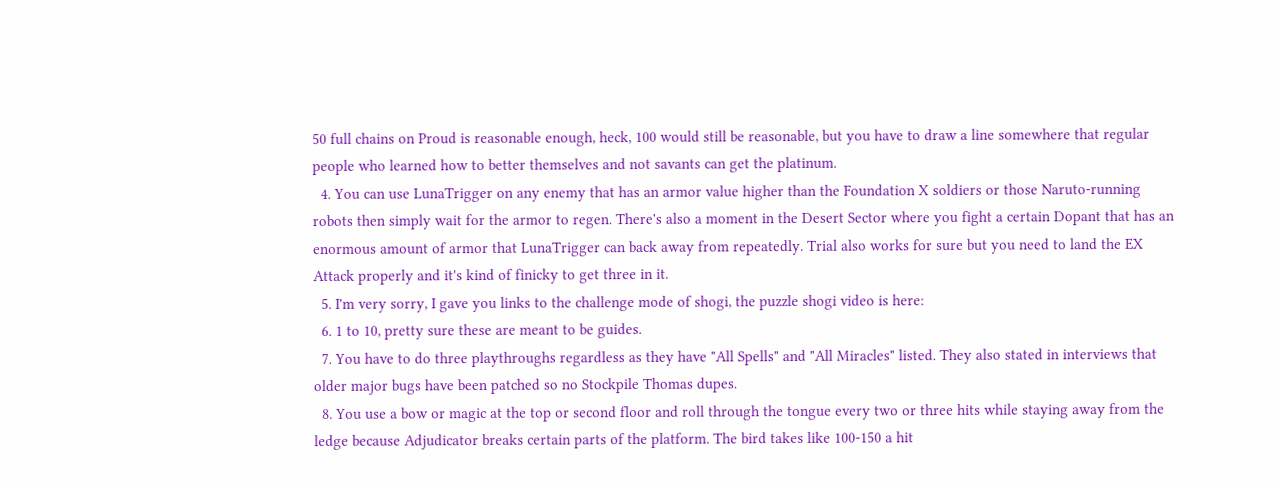50 full chains on Proud is reasonable enough, heck, 100 would still be reasonable, but you have to draw a line somewhere that regular people who learned how to better themselves and not savants can get the platinum.
  4. You can use LunaTrigger on any enemy that has an armor value higher than the Foundation X soldiers or those Naruto-running robots then simply wait for the armor to regen. There's also a moment in the Desert Sector where you fight a certain Dopant that has an enormous amount of armor that LunaTrigger can back away from repeatedly. Trial also works for sure but you need to land the EX Attack properly and it's kind of finicky to get three in it.
  5. I'm very sorry, I gave you links to the challenge mode of shogi, the puzzle shogi video is here:
  6. 1 to 10, pretty sure these are meant to be guides.
  7. You have to do three playthroughs regardless as they have "All Spells" and "All Miracles" listed. They also stated in interviews that older major bugs have been patched so no Stockpile Thomas dupes.
  8. You use a bow or magic at the top or second floor and roll through the tongue every two or three hits while staying away from the ledge because Adjudicator breaks certain parts of the platform. The bird takes like 100-150 a hit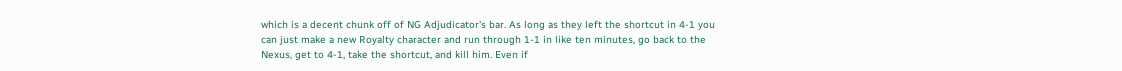which is a decent chunk off of NG Adjudicator's bar. As long as they left the shortcut in 4-1 you can just make a new Royalty character and run through 1-1 in like ten minutes, go back to the Nexus, get to 4-1, take the shortcut, and kill him. Even if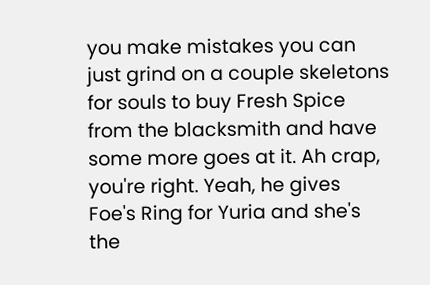you make mistakes you can just grind on a couple skeletons for souls to buy Fresh Spice from the blacksmith and have some more goes at it. Ah crap, you're right. Yeah, he gives Foe's Ring for Yuria and she's the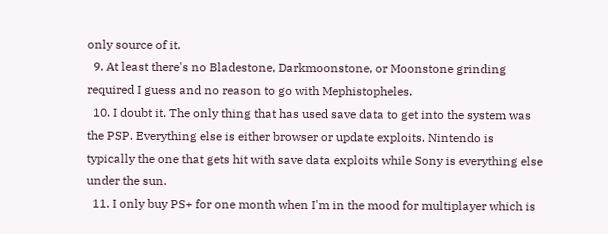only source of it.
  9. At least there's no Bladestone, Darkmoonstone, or Moonstone grinding required I guess and no reason to go with Mephistopheles.
  10. I doubt it. The only thing that has used save data to get into the system was the PSP. Everything else is either browser or update exploits. Nintendo is typically the one that gets hit with save data exploits while Sony is everything else under the sun.
  11. I only buy PS+ for one month when I'm in the mood for multiplayer which is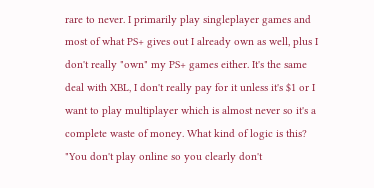rare to never. I primarily play singleplayer games and most of what PS+ gives out I already own as well, plus I don't really "own" my PS+ games either. It's the same deal with XBL, I don't really pay for it unless it's $1 or I want to play multiplayer which is almost never so it's a complete waste of money. What kind of logic is this? "You don't play online so you clearly don't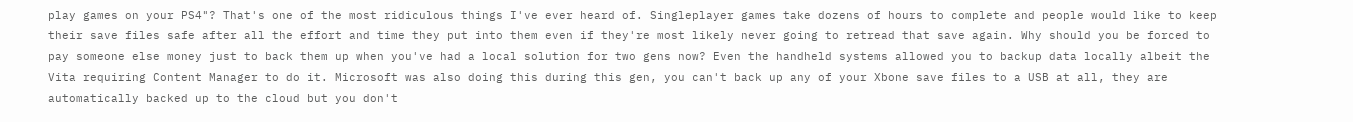play games on your PS4"? That's one of the most ridiculous things I've ever heard of. Singleplayer games take dozens of hours to complete and people would like to keep their save files safe after all the effort and time they put into them even if they're most likely never going to retread that save again. Why should you be forced to pay someone else money just to back them up when you've had a local solution for two gens now? Even the handheld systems allowed you to backup data locally albeit the Vita requiring Content Manager to do it. Microsoft was also doing this during this gen, you can't back up any of your Xbone save files to a USB at all, they are automatically backed up to the cloud but you don't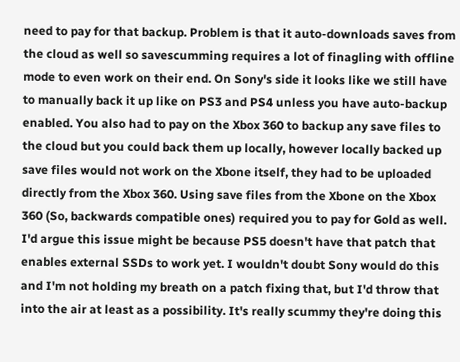need to pay for that backup. Problem is that it auto-downloads saves from the cloud as well so savescumming requires a lot of finagling with offline mode to even work on their end. On Sony's side it looks like we still have to manually back it up like on PS3 and PS4 unless you have auto-backup enabled. You also had to pay on the Xbox 360 to backup any save files to the cloud but you could back them up locally, however locally backed up save files would not work on the Xbone itself, they had to be uploaded directly from the Xbox 360. Using save files from the Xbone on the Xbox 360 (So, backwards compatible ones) required you to pay for Gold as well. I'd argue this issue might be because PS5 doesn't have that patch that enables external SSDs to work yet. I wouldn't doubt Sony would do this and I'm not holding my breath on a patch fixing that, but I'd throw that into the air at least as a possibility. It's really scummy they're doing this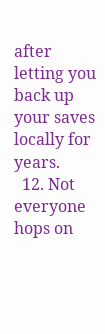after letting you back up your saves locally for years.
  12. Not everyone hops on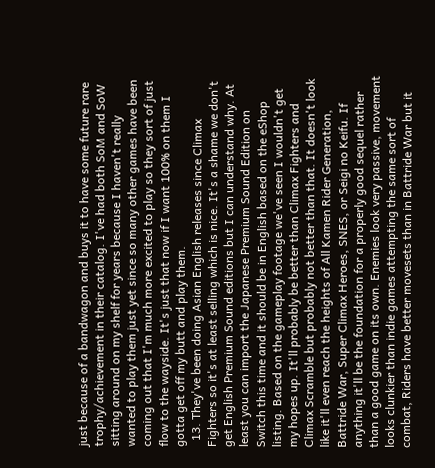just because of a bandwagon and buys it to have some future rare trophy/achievement in their catalog. I've had both SoM and SoW sitting around on my shelf for years because I haven't really wanted to play them just yet since so many other games have been coming out that I'm much more excited to play so they sort of just flow to the wayside. It's just that now if I want 100% on them I gotta get off my butt and play them.
  13. They've been doing Asian English releases since Climax Fighters so it's at least selling which is nice. It's a shame we don't get English Premium Sound editions but I can understand why. At least you can import the Japanese Premium Sound Edition on Switch this time and it should be in English based on the eShop listing. Based on the gameplay footage we've seen I wouldn't get my hopes up. It'll probably be better than Climax Fighters and Climax Scramble but probably not better than that. It doesn't look like it'll even reach the heights of All Kamen Rider Generation, Battride War, Super Climax Heroes, SNES, or Seigi no Keifu. If anything it'll be the foundation for a properly good sequel rather than a good game on its own. Enemies look very passive, movement looks clunkier than indie games attempting the same sort of combat, Riders have better movesets than in Battride War but it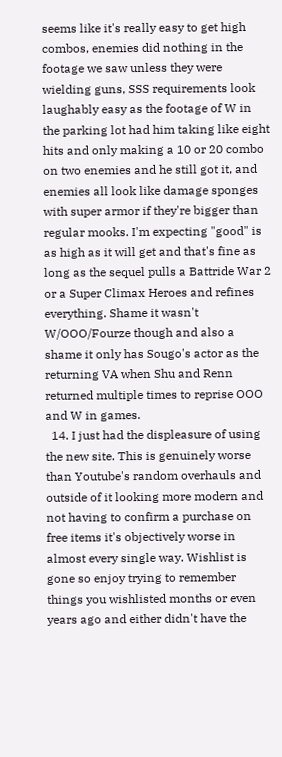seems like it's really easy to get high combos, enemies did nothing in the footage we saw unless they were wielding guns, SSS requirements look laughably easy as the footage of W in the parking lot had him taking like eight hits and only making a 10 or 20 combo on two enemies and he still got it, and enemies all look like damage sponges with super armor if they're bigger than regular mooks. I'm expecting "good" is as high as it will get and that's fine as long as the sequel pulls a Battride War 2 or a Super Climax Heroes and refines everything. Shame it wasn't W/OOO/Fourze though and also a shame it only has Sougo's actor as the returning VA when Shu and Renn returned multiple times to reprise OOO and W in games.
  14. I just had the displeasure of using the new site. This is genuinely worse than Youtube's random overhauls and outside of it looking more modern and not having to confirm a purchase on free items it's objectively worse in almost every single way. Wishlist is gone so enjoy trying to remember things you wishlisted months or even years ago and either didn't have the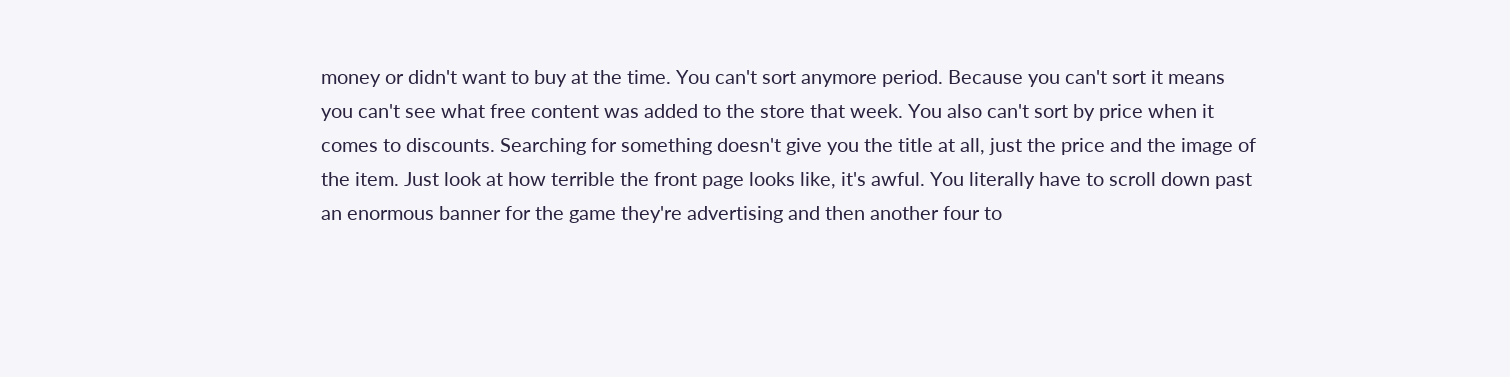money or didn't want to buy at the time. You can't sort anymore period. Because you can't sort it means you can't see what free content was added to the store that week. You also can't sort by price when it comes to discounts. Searching for something doesn't give you the title at all, just the price and the image of the item. Just look at how terrible the front page looks like, it's awful. You literally have to scroll down past an enormous banner for the game they're advertising and then another four to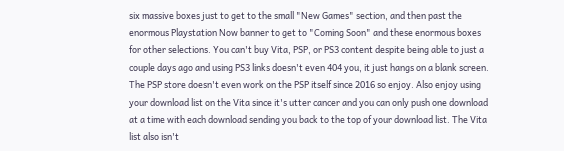six massive boxes just to get to the small "New Games" section, and then past the enormous Playstation Now banner to get to "Coming Soon" and these enormous boxes for other selections. You can't buy Vita, PSP, or PS3 content despite being able to just a couple days ago and using PS3 links doesn't even 404 you, it just hangs on a blank screen. The PSP store doesn't even work on the PSP itself since 2016 so enjoy. Also enjoy using your download list on the Vita since it's utter cancer and you can only push one download at a time with each download sending you back to the top of your download list. The Vita list also isn't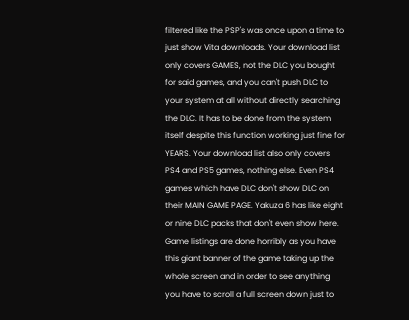filtered like the PSP's was once upon a time to just show Vita downloads. Your download list only covers GAMES, not the DLC you bought for said games, and you can't push DLC to your system at all without directly searching the DLC. It has to be done from the system itself despite this function working just fine for YEARS. Your download list also only covers PS4 and PS5 games, nothing else. Even PS4 games which have DLC don't show DLC on their MAIN GAME PAGE. Yakuza 6 has like eight or nine DLC packs that don't even show here. Game listings are done horribly as you have this giant banner of the game taking up the whole screen and in order to see anything you have to scroll a full screen down just to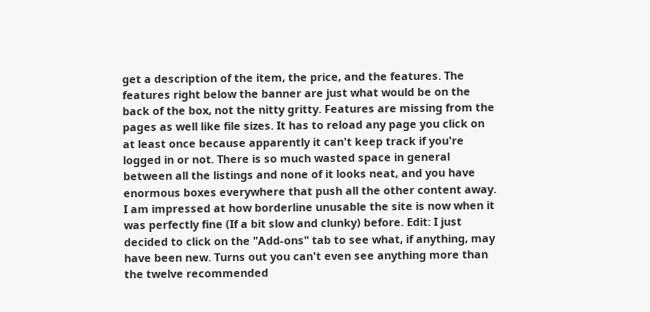get a description of the item, the price, and the features. The features right below the banner are just what would be on the back of the box, not the nitty gritty. Features are missing from the pages as well like file sizes. It has to reload any page you click on at least once because apparently it can't keep track if you're logged in or not. There is so much wasted space in general between all the listings and none of it looks neat, and you have enormous boxes everywhere that push all the other content away. I am impressed at how borderline unusable the site is now when it was perfectly fine (If a bit slow and clunky) before. Edit: I just decided to click on the "Add-ons" tab to see what, if anything, may have been new. Turns out you can't even see anything more than the twelve recommended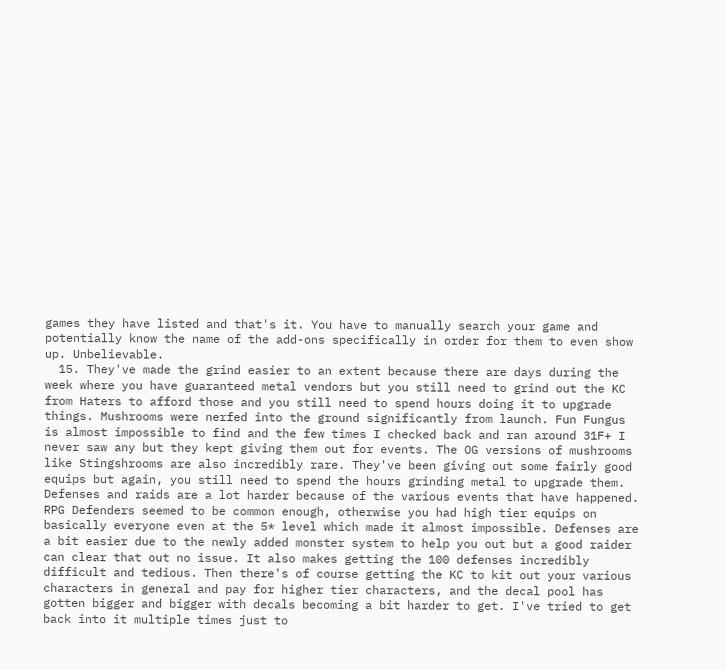games they have listed and that's it. You have to manually search your game and potentially know the name of the add-ons specifically in order for them to even show up. Unbelievable.
  15. They've made the grind easier to an extent because there are days during the week where you have guaranteed metal vendors but you still need to grind out the KC from Haters to afford those and you still need to spend hours doing it to upgrade things. Mushrooms were nerfed into the ground significantly from launch. Fun Fungus is almost impossible to find and the few times I checked back and ran around 31F+ I never saw any but they kept giving them out for events. The OG versions of mushrooms like Stingshrooms are also incredibly rare. They've been giving out some fairly good equips but again, you still need to spend the hours grinding metal to upgrade them. Defenses and raids are a lot harder because of the various events that have happened. RPG Defenders seemed to be common enough, otherwise you had high tier equips on basically everyone even at the 5* level which made it almost impossible. Defenses are a bit easier due to the newly added monster system to help you out but a good raider can clear that out no issue. It also makes getting the 100 defenses incredibly difficult and tedious. Then there's of course getting the KC to kit out your various characters in general and pay for higher tier characters, and the decal pool has gotten bigger and bigger with decals becoming a bit harder to get. I've tried to get back into it multiple times just to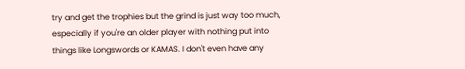try and get the trophies but the grind is just way too much, especially if you're an older player with nothing put into things like Longswords or KAMAS. I don't even have any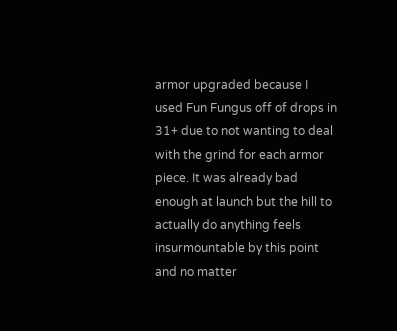armor upgraded because I used Fun Fungus off of drops in 31+ due to not wanting to deal with the grind for each armor piece. It was already bad enough at launch but the hill to actually do anything feels insurmountable by this point and no matter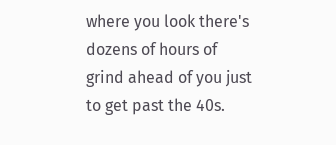where you look there's dozens of hours of grind ahead of you just to get past the 40s.